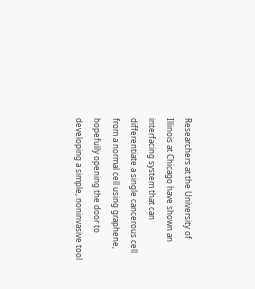Researchers at the University of Illinois at Chicago have shown an interfacing system that can differentiate a single cancerous cell from a normal cell using graphene, hopefully opening the door to developing a simple, noninvasive tool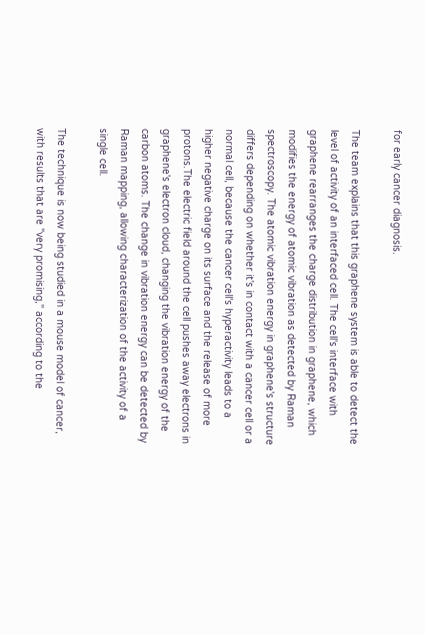for early cancer diagnosis.

The team explains that this graphene system is able to detect the level of activity of an interfaced cell. The cell's interface with graphene rearranges the charge distribution in graphene, which modifies the energy of atomic vibration as detected by Raman spectroscopy. The atomic vibration energy in graphene's structure differs depending on whether it's in contact with a cancer cell or a normal cell, because the cancer cell's hyperactivity leads to a higher negative charge on its surface and the release of more protons.The electric field around the cell pushes away electrons in graphene's electron cloud, changing the vibration energy of the carbon atoms. The change in vibration energy can be detected by Raman mapping, allowing characterization of the activity of a single cell.

The technique is now being studied in a mouse model of cancer, with results that are "very promising," according to the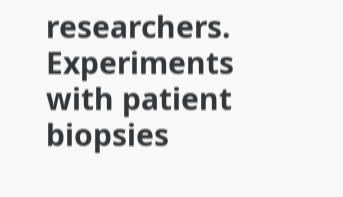researchers. Experiments with patient biopsies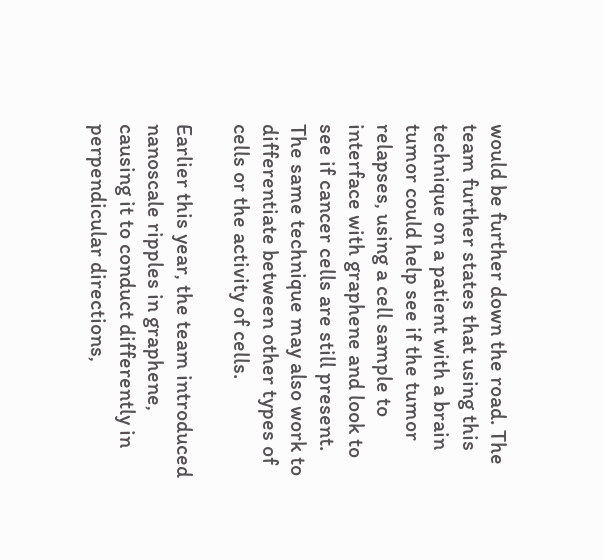would be further down the road. The team further states that using this technique on a patient with a brain tumor could help see if the tumor relapses, using a cell sample to interface with graphene and look to see if cancer cells are still present. The same technique may also work to differentiate between other types of cells or the activity of cells.

Earlier this year, the team introduced nanoscale ripples in graphene, causing it to conduct differently in perpendicular directions,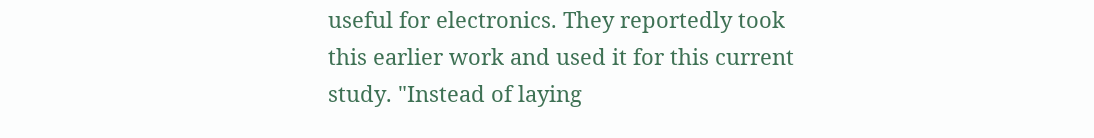useful for electronics. They reportedly took this earlier work and used it for this current study. "Instead of laying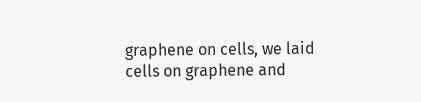graphene on cells, we laid cells on graphene and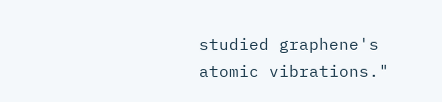studied graphene's atomic vibrations."